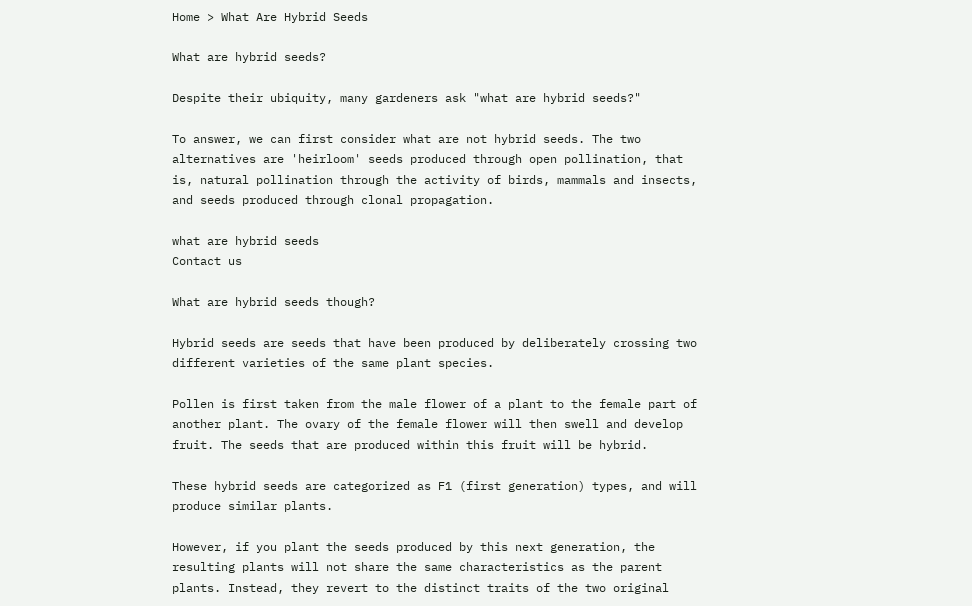Home > What Are Hybrid Seeds

What are hybrid seeds?

Despite their ubiquity, many gardeners ask "what are hybrid seeds?"

To answer, we can first consider what are not hybrid seeds. The two alternatives are 'heirloom' seeds produced through open pollination, that is, natural pollination through the activity of birds, mammals and insects, and seeds produced through clonal propagation.

what are hybrid seeds
Contact us

What are hybrid seeds though?

Hybrid seeds are seeds that have been produced by deliberately crossing two different varieties of the same plant species.

Pollen is first taken from the male flower of a plant to the female part of another plant. The ovary of the female flower will then swell and develop fruit. The seeds that are produced within this fruit will be hybrid.

These hybrid seeds are categorized as F1 (first generation) types, and will produce similar plants.

However, if you plant the seeds produced by this next generation, the resulting plants will not share the same characteristics as the parent plants. Instead, they revert to the distinct traits of the two original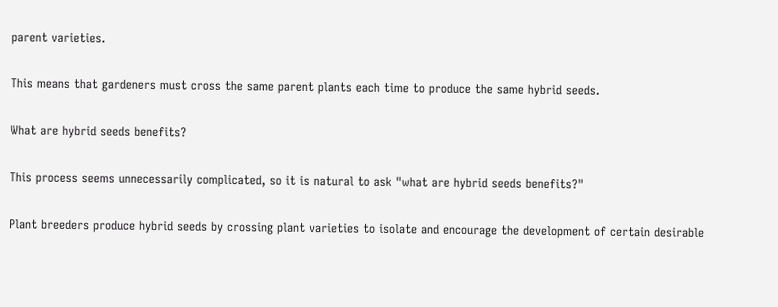parent varieties.

This means that gardeners must cross the same parent plants each time to produce the same hybrid seeds.

What are hybrid seeds benefits?

This process seems unnecessarily complicated, so it is natural to ask "what are hybrid seeds benefits?"

Plant breeders produce hybrid seeds by crossing plant varieties to isolate and encourage the development of certain desirable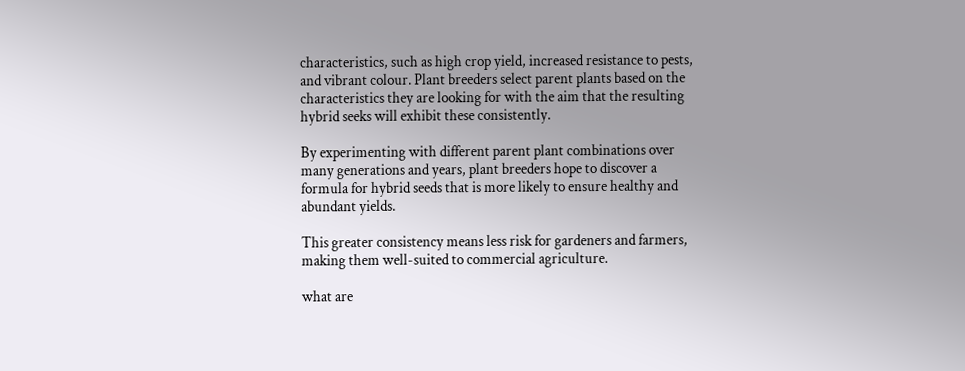characteristics, such as high crop yield, increased resistance to pests, and vibrant colour. Plant breeders select parent plants based on the characteristics they are looking for with the aim that the resulting hybrid seeks will exhibit these consistently.

By experimenting with different parent plant combinations over many generations and years, plant breeders hope to discover a formula for hybrid seeds that is more likely to ensure healthy and abundant yields.

This greater consistency means less risk for gardeners and farmers, making them well-suited to commercial agriculture.

what are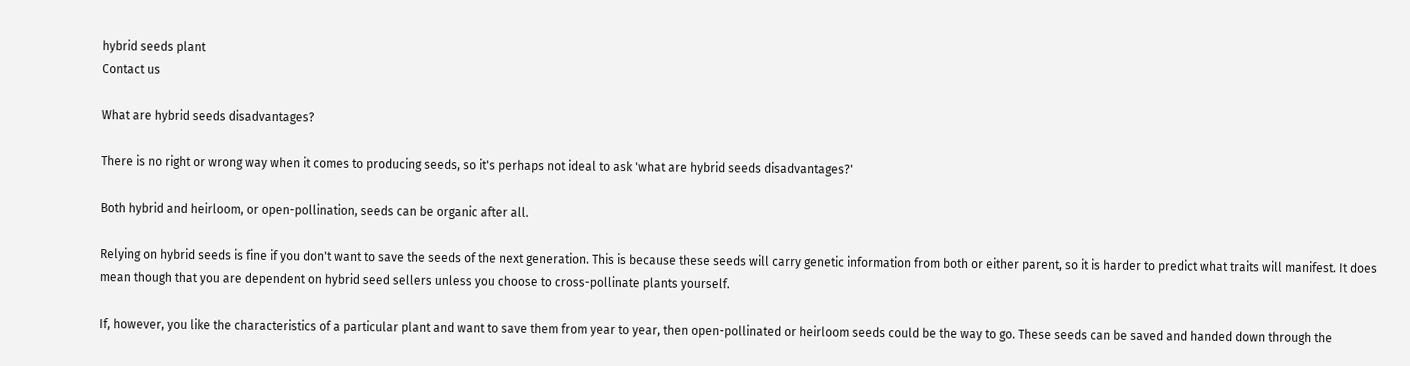hybrid seeds plant
Contact us

What are hybrid seeds disadvantages?

There is no right or wrong way when it comes to producing seeds, so it's perhaps not ideal to ask 'what are hybrid seeds disadvantages?'

Both hybrid and heirloom, or open-pollination, seeds can be organic after all.

Relying on hybrid seeds is fine if you don't want to save the seeds of the next generation. This is because these seeds will carry genetic information from both or either parent, so it is harder to predict what traits will manifest. It does mean though that you are dependent on hybrid seed sellers unless you choose to cross-pollinate plants yourself.

If, however, you like the characteristics of a particular plant and want to save them from year to year, then open-pollinated or heirloom seeds could be the way to go. These seeds can be saved and handed down through the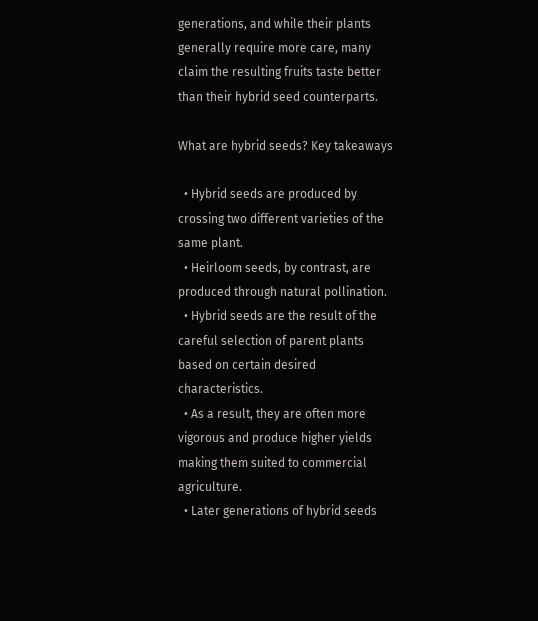generations, and while their plants generally require more care, many claim the resulting fruits taste better than their hybrid seed counterparts.

What are hybrid seeds? Key takeaways

  • Hybrid seeds are produced by crossing two different varieties of the same plant.
  • Heirloom seeds, by contrast, are produced through natural pollination.
  • Hybrid seeds are the result of the careful selection of parent plants based on certain desired characteristics.
  • As a result, they are often more vigorous and produce higher yields making them suited to commercial agriculture.
  • Later generations of hybrid seeds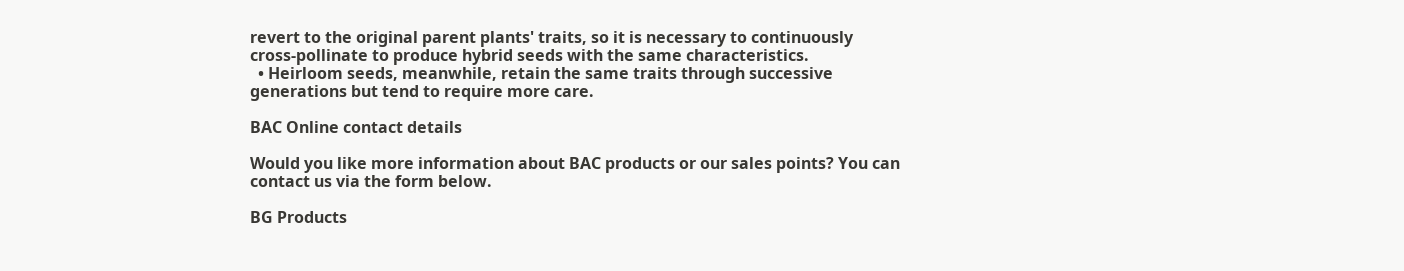revert to the original parent plants' traits, so it is necessary to continuously cross-pollinate to produce hybrid seeds with the same characteristics.
  • Heirloom seeds, meanwhile, retain the same traits through successive generations but tend to require more care.

BAC Online contact details

Would you like more information about BAC products or our sales points? You can contact us via the form below.

BG Products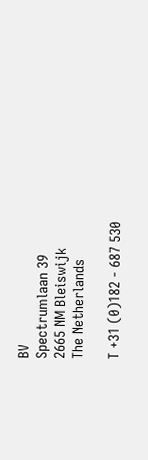BV
Spectrumlaan 39
2665 NM Bleiswijk
The Netherlands

T +31 (0)182 - 687 530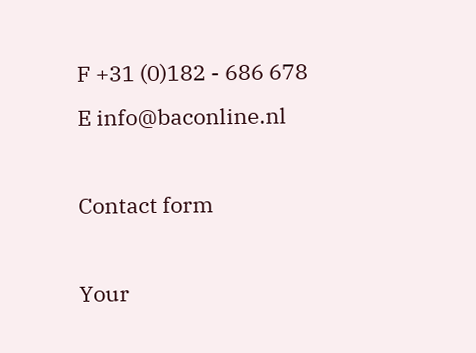F +31 (0)182 - 686 678
E info@baconline.nl

Contact form

Your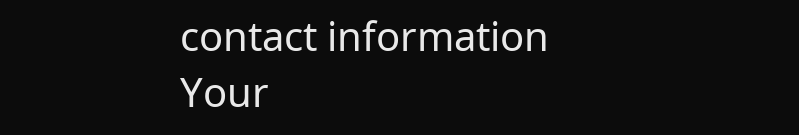contact information
Your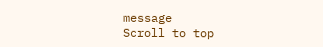message
Scroll to top